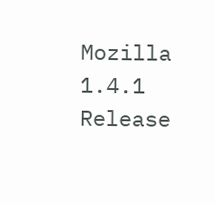Mozilla 1.4.1 Release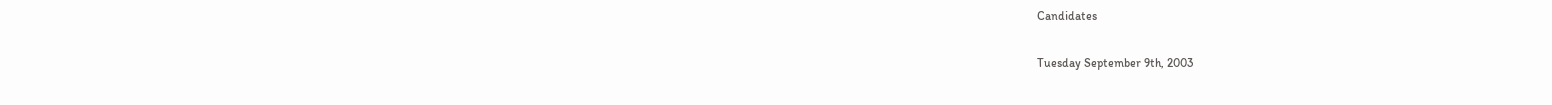Candidates

Tuesday September 9th, 2003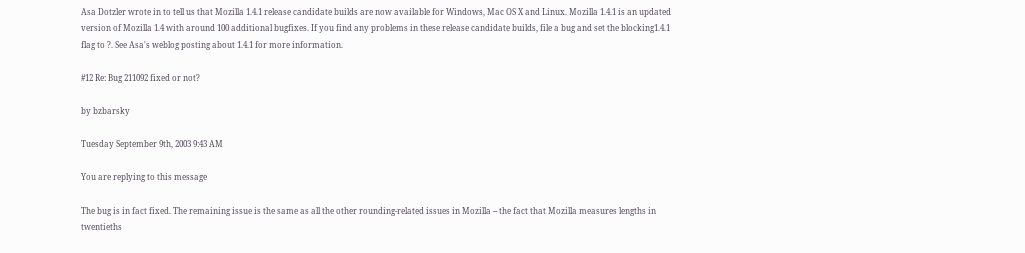Asa Dotzler wrote in to tell us that Mozilla 1.4.1 release candidate builds are now available for Windows, Mac OS X and Linux. Mozilla 1.4.1 is an updated version of Mozilla 1.4 with around 100 additional bugfixes. If you find any problems in these release candidate builds, file a bug and set the blocking1.4.1 flag to ?. See Asa's weblog posting about 1.4.1 for more information.

#12 Re: Bug 211092 fixed or not?

by bzbarsky

Tuesday September 9th, 2003 9:43 AM

You are replying to this message

The bug is in fact fixed. The remaining issue is the same as all the other rounding-related issues in Mozilla -- the fact that Mozilla measures lengths in twentieths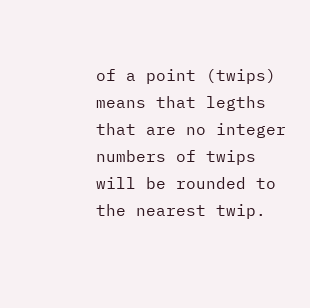of a point (twips) means that legths that are no integer numbers of twips will be rounded to the nearest twip.